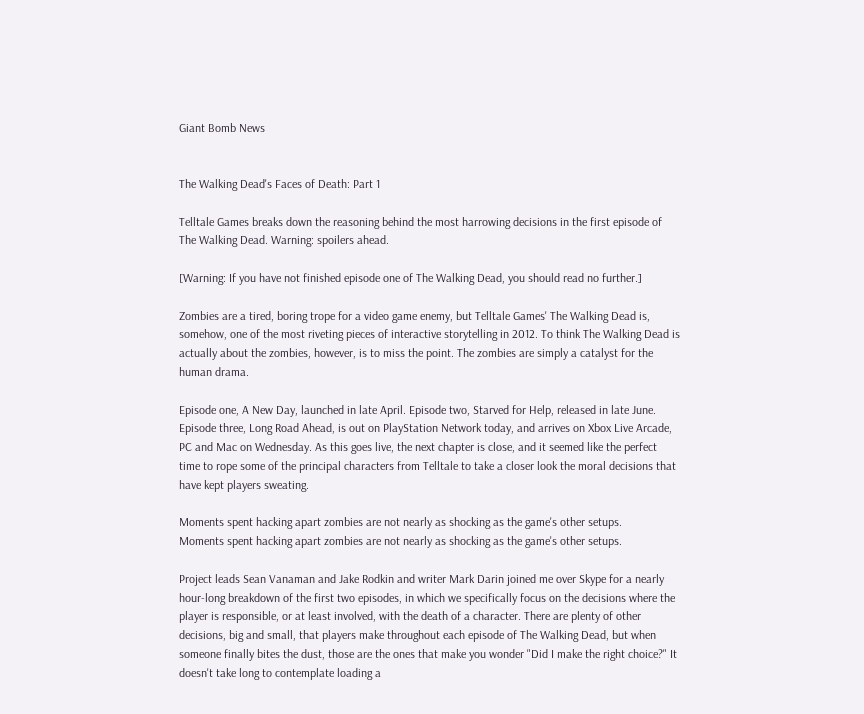Giant Bomb News


The Walking Dead's Faces of Death: Part 1

Telltale Games breaks down the reasoning behind the most harrowing decisions in the first episode of The Walking Dead. Warning: spoilers ahead.

[Warning: If you have not finished episode one of The Walking Dead, you should read no further.]

Zombies are a tired, boring trope for a video game enemy, but Telltale Games' The Walking Dead is, somehow, one of the most riveting pieces of interactive storytelling in 2012. To think The Walking Dead is actually about the zombies, however, is to miss the point. The zombies are simply a catalyst for the human drama.

Episode one, A New Day, launched in late April. Episode two, Starved for Help, released in late June. Episode three, Long Road Ahead, is out on PlayStation Network today, and arrives on Xbox Live Arcade, PC and Mac on Wednesday. As this goes live, the next chapter is close, and it seemed like the perfect time to rope some of the principal characters from Telltale to take a closer look the moral decisions that have kept players sweating.

Moments spent hacking apart zombies are not nearly as shocking as the game's other setups.
Moments spent hacking apart zombies are not nearly as shocking as the game's other setups.

Project leads Sean Vanaman and Jake Rodkin and writer Mark Darin joined me over Skype for a nearly hour-long breakdown of the first two episodes, in which we specifically focus on the decisions where the player is responsible, or at least involved, with the death of a character. There are plenty of other decisions, big and small, that players make throughout each episode of The Walking Dead, but when someone finally bites the dust, those are the ones that make you wonder "Did I make the right choice?" It doesn't take long to contemplate loading a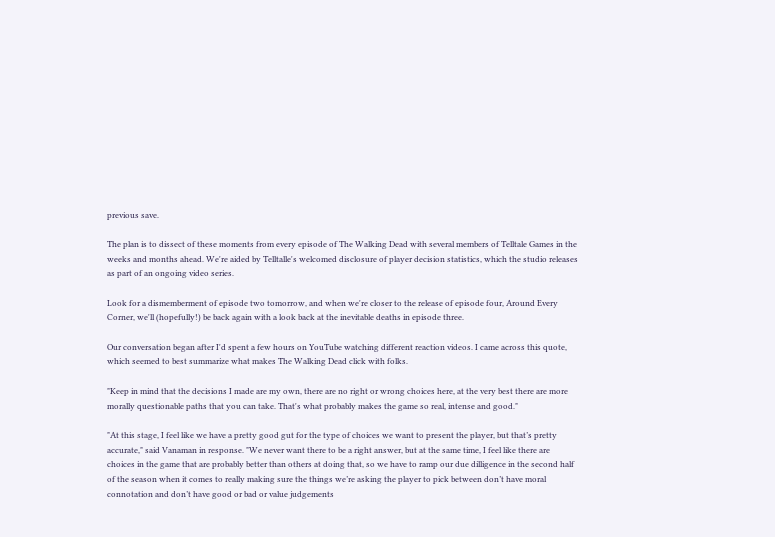previous save.

The plan is to dissect of these moments from every episode of The Walking Dead with several members of Telltale Games in the weeks and months ahead. We're aided by Telltalle's welcomed disclosure of player decision statistics, which the studio releases as part of an ongoing video series.

Look for a dismemberment of episode two tomorrow, and when we're closer to the release of episode four, Around Every Corner, we'll (hopefully!) be back again with a look back at the inevitable deaths in episode three.

Our conversation began after I'd spent a few hours on YouTube watching different reaction videos. I came across this quote, which seemed to best summarize what makes The Walking Dead click with folks.

"Keep in mind that the decisions I made are my own, there are no right or wrong choices here, at the very best there are more morally questionable paths that you can take. That's what probably makes the game so real, intense and good."

"At this stage, I feel like we have a pretty good gut for the type of choices we want to present the player, but that’s pretty accurate," said Vanaman in response. "We never want there to be a right answer, but at the same time, I feel like there are choices in the game that are probably better than others at doing that, so we have to ramp our due dilligence in the second half of the season when it comes to really making sure the things we’re asking the player to pick between don’t have moral connotation and don’t have good or bad or value judgements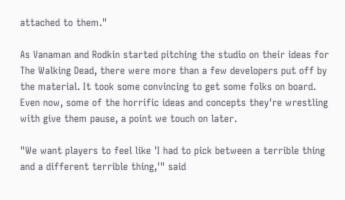attached to them."

As Vanaman and Rodkin started pitching the studio on their ideas for The Walking Dead, there were more than a few developers put off by the material. It took some convincing to get some folks on board. Even now, some of the horrific ideas and concepts they're wrestling with give them pause, a point we touch on later.

"We want players to feel like 'I had to pick between a terrible thing and a different terrible thing,'" said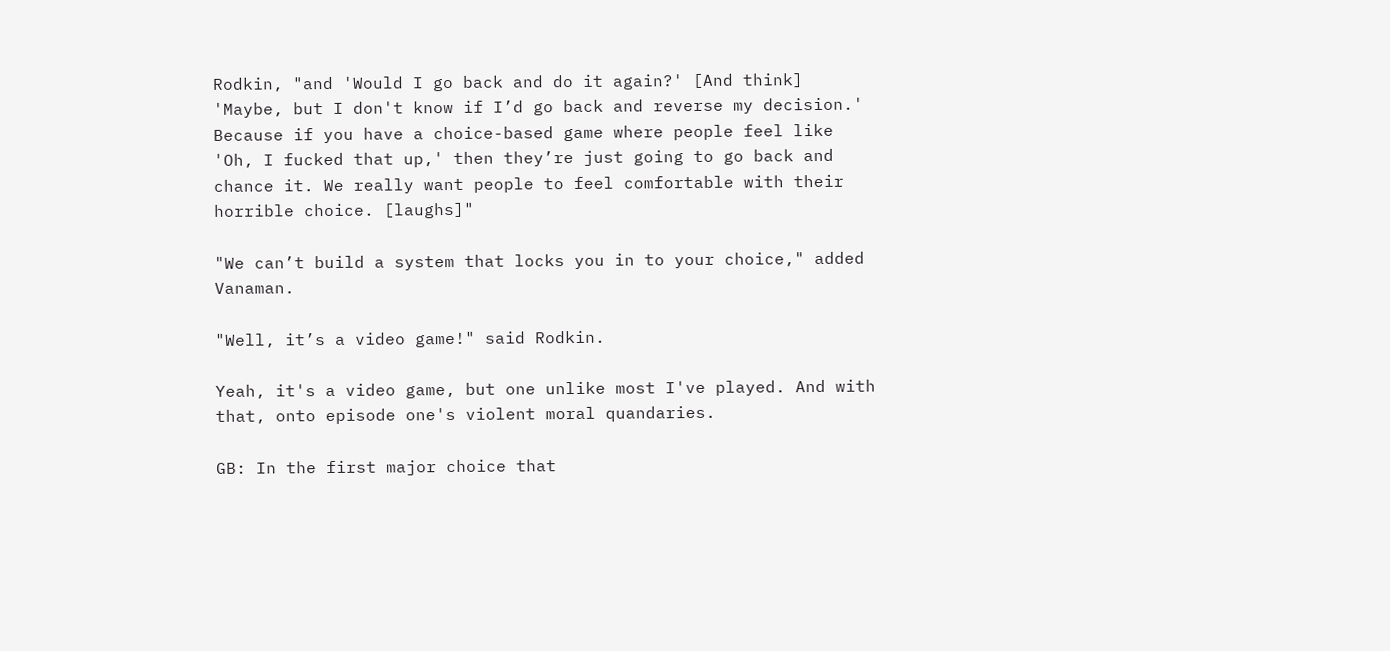Rodkin, "and 'Would I go back and do it again?' [And think] 'Maybe, but I don't know if I’d go back and reverse my decision.' Because if you have a choice-based game where people feel like 'Oh, I fucked that up,' then they’re just going to go back and chance it. We really want people to feel comfortable with their horrible choice. [laughs]"

"We can’t build a system that locks you in to your choice," added Vanaman.

"Well, it’s a video game!" said Rodkin.

Yeah, it's a video game, but one unlike most I've played. And with that, onto episode one's violent moral quandaries.

GB: In the first major choice that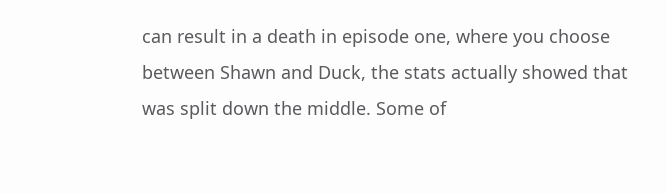can result in a death in episode one, where you choose between Shawn and Duck, the stats actually showed that was split down the middle. Some of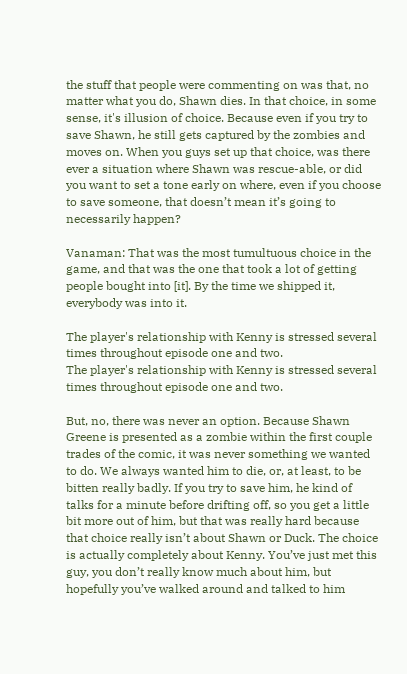the stuff that people were commenting on was that, no matter what you do, Shawn dies. In that choice, in some sense, it's illusion of choice. Because even if you try to save Shawn, he still gets captured by the zombies and moves on. When you guys set up that choice, was there ever a situation where Shawn was rescue-able, or did you want to set a tone early on where, even if you choose to save someone, that doesn’t mean it’s going to necessarily happen?

Vanaman: That was the most tumultuous choice in the game, and that was the one that took a lot of getting people bought into [it]. By the time we shipped it, everybody was into it.

The player's relationship with Kenny is stressed several times throughout episode one and two.
The player's relationship with Kenny is stressed several times throughout episode one and two.

But, no, there was never an option. Because Shawn Greene is presented as a zombie within the first couple trades of the comic, it was never something we wanted to do. We always wanted him to die, or, at least, to be bitten really badly. If you try to save him, he kind of talks for a minute before drifting off, so you get a little bit more out of him, but that was really hard because that choice really isn’t about Shawn or Duck. The choice is actually completely about Kenny. You’ve just met this guy, you don’t really know much about him, but hopefully you’ve walked around and talked to him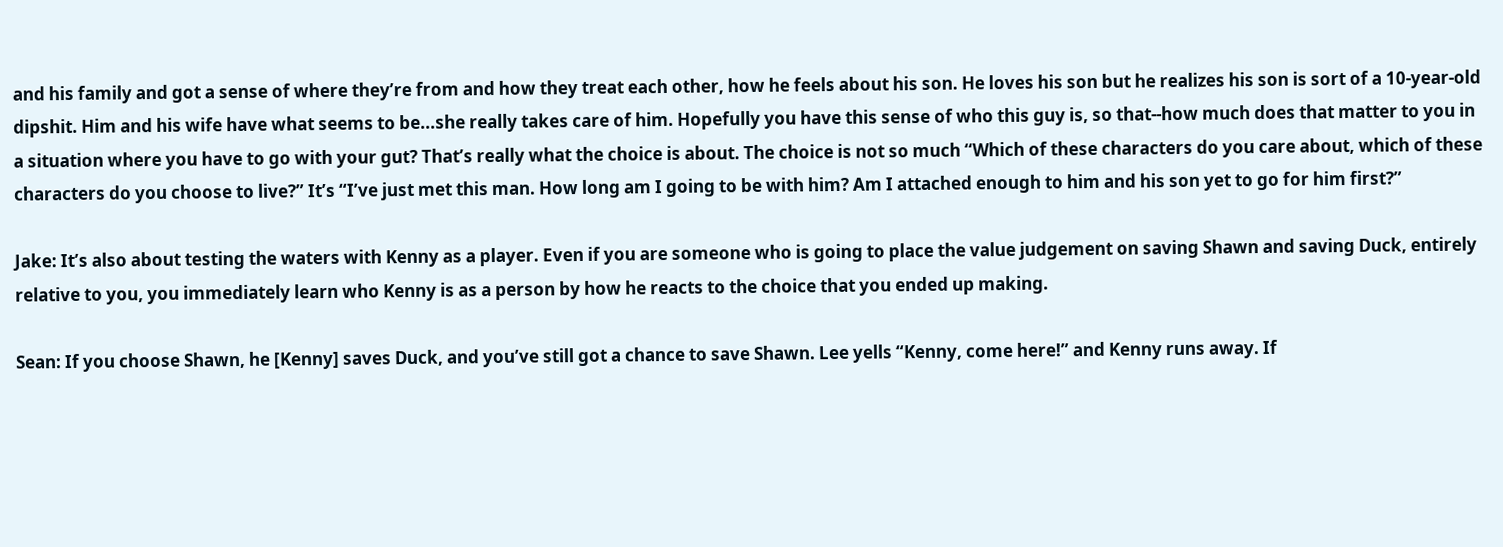and his family and got a sense of where they’re from and how they treat each other, how he feels about his son. He loves his son but he realizes his son is sort of a 10-year-old dipshit. Him and his wife have what seems to be...she really takes care of him. Hopefully you have this sense of who this guy is, so that--how much does that matter to you in a situation where you have to go with your gut? That’s really what the choice is about. The choice is not so much “Which of these characters do you care about, which of these characters do you choose to live?” It’s “I’ve just met this man. How long am I going to be with him? Am I attached enough to him and his son yet to go for him first?”

Jake: It’s also about testing the waters with Kenny as a player. Even if you are someone who is going to place the value judgement on saving Shawn and saving Duck, entirely relative to you, you immediately learn who Kenny is as a person by how he reacts to the choice that you ended up making.

Sean: If you choose Shawn, he [Kenny] saves Duck, and you’ve still got a chance to save Shawn. Lee yells “Kenny, come here!” and Kenny runs away. If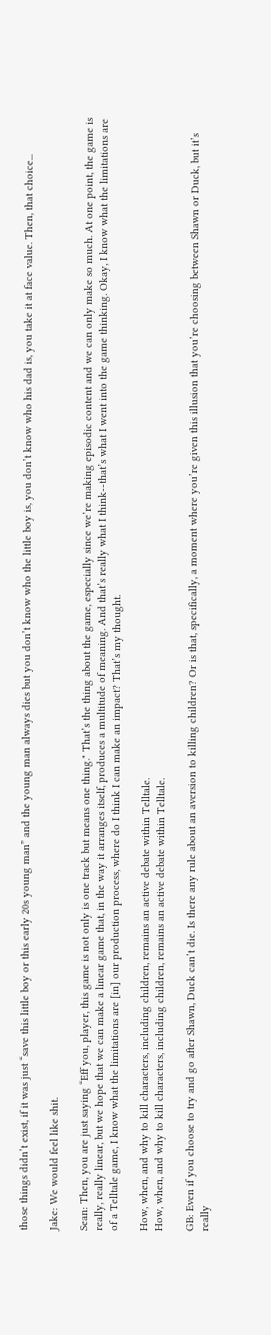those things didn’t exist, if it was just “save this little boy or this early 20s young man” and the young man always dies but you don’t know who the little boy is, you don’t know who his dad is, you take it at face value. Then, that choice...

Jake: We would feel like shit.

Sean: Then, you are just saying “Eff you, player, this game is not only is one track but means one thing." That’s the thing about the game, especially since we’re making episodic content and we can only make so much. At one point, the game is really, really linear, but we hope that we can make a linear game that, in the way it arranges itself, produces a multitude of meaning. And that’s really what I think--that’s what I went into the game thinking. Okay, I know what the limitations are of a Telltale game, I know what the limitations are [in] our production process, where do I think I can make an impact? That’s my thought.

How, when, and why to kill characters, including children, remains an active debate within Telltale.
How, when, and why to kill characters, including children, remains an active debate within Telltale.

GB: Even if you choose to try and go after Shawn, Duck can’t die. Is there any rule about an aversion to killing children? Or is that, specifically, a moment where you’re given this illusion that you’re choosing between Shawn or Duck, but it’s really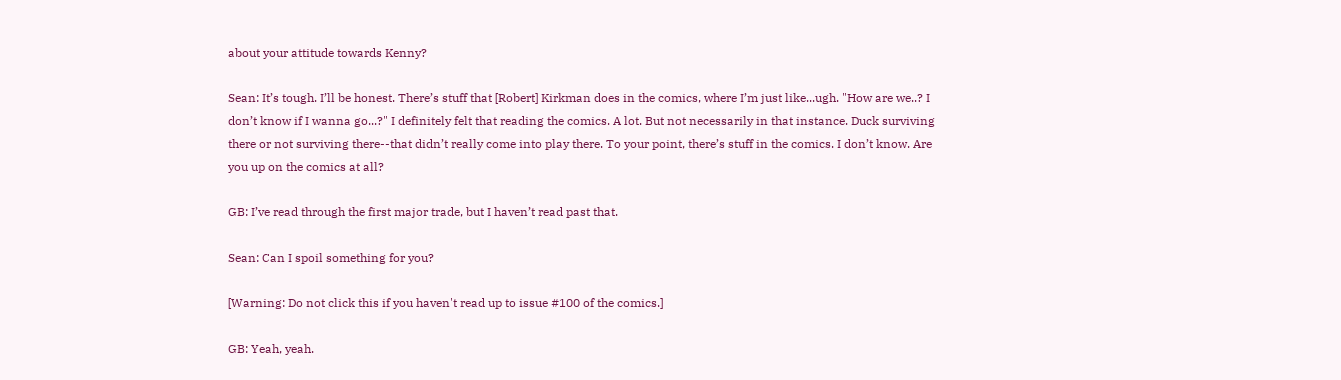about your attitude towards Kenny?

Sean: It’s tough. I’ll be honest. There’s stuff that [Robert] Kirkman does in the comics, where I’m just like...ugh. "How are we..? I don’t know if I wanna go...?" I definitely felt that reading the comics. A lot. But not necessarily in that instance. Duck surviving there or not surviving there--that didn’t really come into play there. To your point, there’s stuff in the comics. I don’t know. Are you up on the comics at all?

GB: I’ve read through the first major trade, but I haven’t read past that.

Sean: Can I spoil something for you?

[Warning: Do not click this if you haven't read up to issue #100 of the comics.]

GB: Yeah, yeah.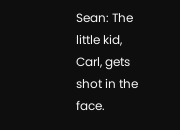Sean: The little kid, Carl, gets shot in the face.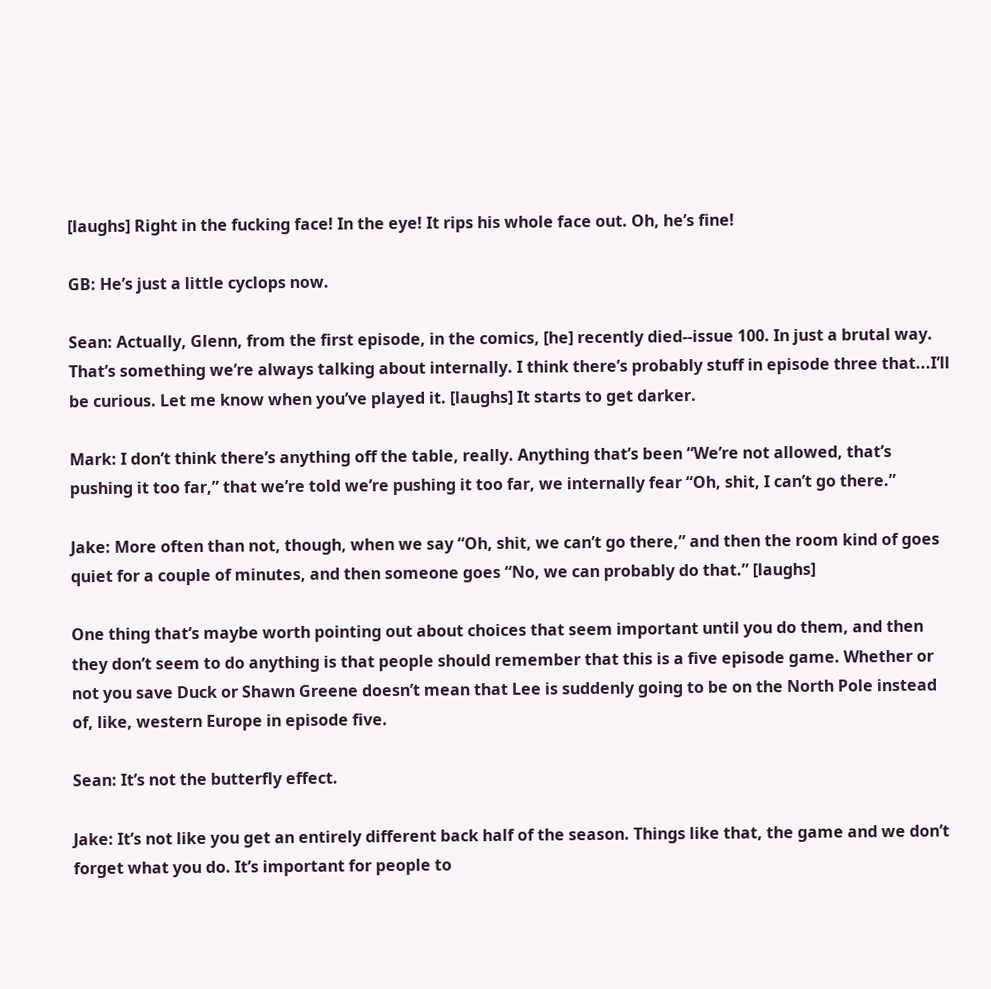[laughs] Right in the fucking face! In the eye! It rips his whole face out. Oh, he’s fine!

GB: He’s just a little cyclops now.

Sean: Actually, Glenn, from the first episode, in the comics, [he] recently died--issue 100. In just a brutal way. That’s something we’re always talking about internally. I think there’s probably stuff in episode three that...I’ll be curious. Let me know when you’ve played it. [laughs] It starts to get darker.

Mark: I don’t think there’s anything off the table, really. Anything that’s been “We’re not allowed, that’s pushing it too far,” that we’re told we’re pushing it too far, we internally fear “Oh, shit, I can’t go there.”

Jake: More often than not, though, when we say “Oh, shit, we can’t go there,” and then the room kind of goes quiet for a couple of minutes, and then someone goes “No, we can probably do that.” [laughs]

One thing that’s maybe worth pointing out about choices that seem important until you do them, and then they don’t seem to do anything is that people should remember that this is a five episode game. Whether or not you save Duck or Shawn Greene doesn’t mean that Lee is suddenly going to be on the North Pole instead of, like, western Europe in episode five.

Sean: It’s not the butterfly effect.

Jake: It’s not like you get an entirely different back half of the season. Things like that, the game and we don’t forget what you do. It’s important for people to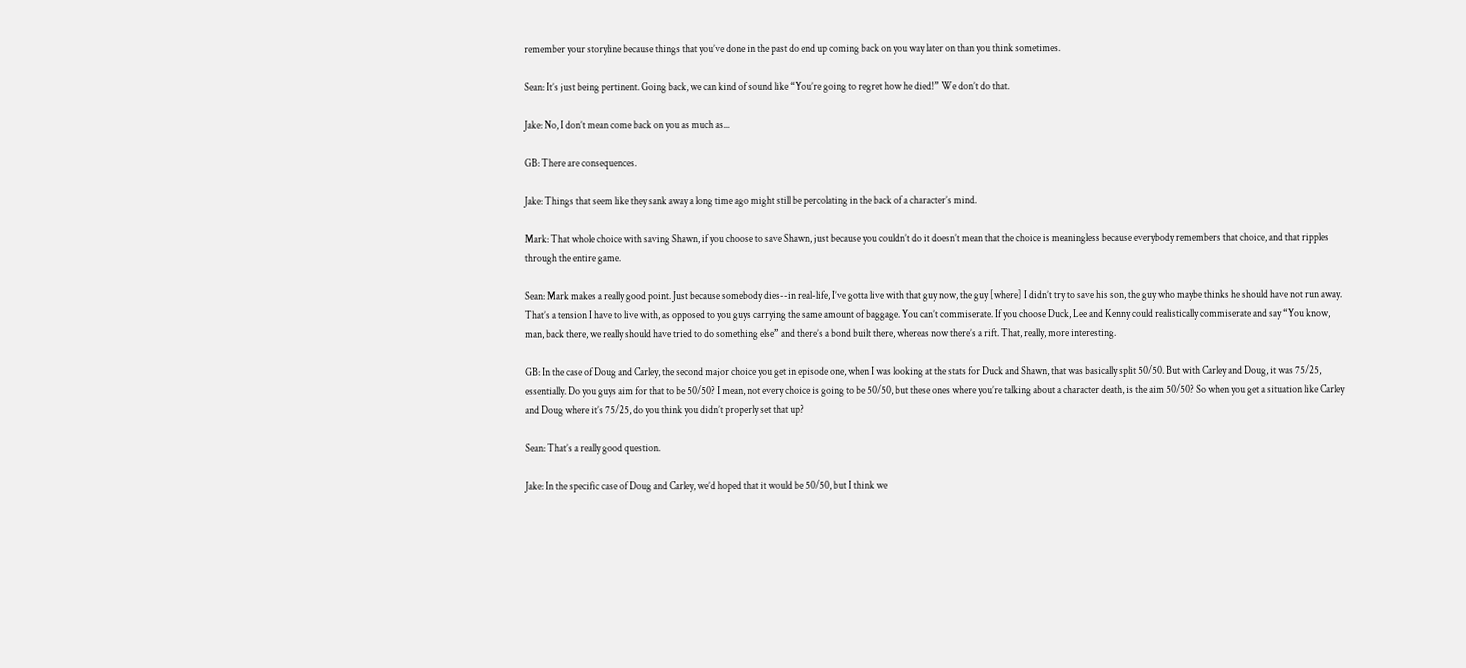remember your storyline because things that you’ve done in the past do end up coming back on you way later on than you think sometimes.

Sean: It’s just being pertinent. Going back, we can kind of sound like “You’re going to regret how he died!” We don’t do that.

Jake: No, I don’t mean come back on you as much as...

GB: There are consequences.

Jake: Things that seem like they sank away a long time ago might still be percolating in the back of a character’s mind.

Mark: That whole choice with saving Shawn, if you choose to save Shawn, just because you couldn’t do it doesn’t mean that the choice is meaningless because everybody remembers that choice, and that ripples through the entire game.

Sean: Mark makes a really good point. Just because somebody dies--in real-life, I’ve gotta live with that guy now, the guy [where] I didn’t try to save his son, the guy who maybe thinks he should have not run away. That’s a tension I have to live with, as opposed to you guys carrying the same amount of baggage. You can’t commiserate. If you choose Duck, Lee and Kenny could realistically commiserate and say “You know, man, back there, we really should have tried to do something else” and there’s a bond built there, whereas now there’s a rift. That, really, more interesting.

GB: In the case of Doug and Carley, the second major choice you get in episode one, when I was looking at the stats for Duck and Shawn, that was basically split 50/50. But with Carley and Doug, it was 75/25, essentially. Do you guys aim for that to be 50/50? I mean, not every choice is going to be 50/50, but these ones where you’re talking about a character death, is the aim 50/50? So when you get a situation like Carley and Doug where it’s 75/25, do you think you didn’t properly set that up?

Sean: That’s a really good question.

Jake: In the specific case of Doug and Carley, we’d hoped that it would be 50/50, but I think we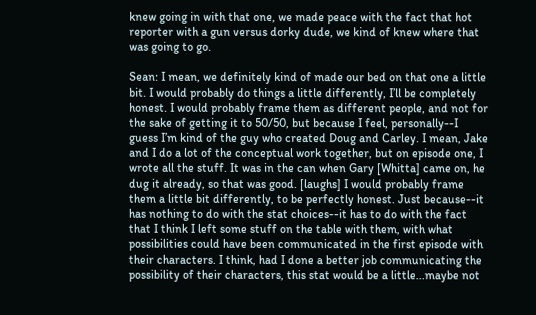knew going in with that one, we made peace with the fact that hot reporter with a gun versus dorky dude, we kind of knew where that was going to go.

Sean: I mean, we definitely kind of made our bed on that one a little bit. I would probably do things a little differently, I’ll be completely honest. I would probably frame them as different people, and not for the sake of getting it to 50/50, but because I feel, personally--I guess I’m kind of the guy who created Doug and Carley. I mean, Jake and I do a lot of the conceptual work together, but on episode one, I wrote all the stuff. It was in the can when Gary [Whitta] came on, he dug it already, so that was good. [laughs] I would probably frame them a little bit differently, to be perfectly honest. Just because--it has nothing to do with the stat choices--it has to do with the fact that I think I left some stuff on the table with them, with what possibilities could have been communicated in the first episode with their characters. I think, had I done a better job communicating the possibility of their characters, this stat would be a little...maybe not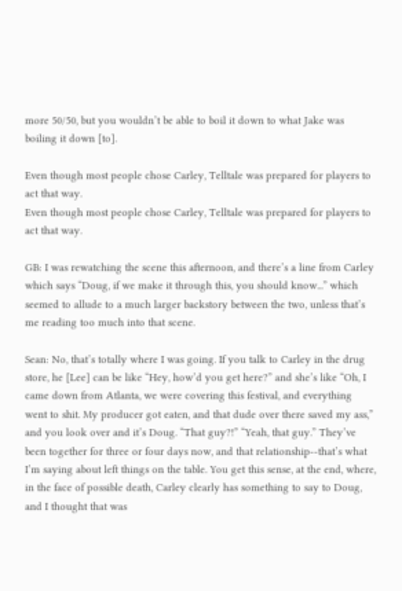more 50/50, but you wouldn’t be able to boil it down to what Jake was boiling it down [to].

Even though most people chose Carley, Telltale was prepared for players to act that way.
Even though most people chose Carley, Telltale was prepared for players to act that way.

GB: I was rewatching the scene this afternoon, and there’s a line from Carley which says “Doug, if we make it through this, you should know...” which seemed to allude to a much larger backstory between the two, unless that’s me reading too much into that scene.

Sean: No, that’s totally where I was going. If you talk to Carley in the drug store, he [Lee] can be like “Hey, how’d you get here?” and she’s like “Oh, I came down from Atlanta, we were covering this festival, and everything went to shit. My producer got eaten, and that dude over there saved my ass,” and you look over and it’s Doug. “That guy?!” “Yeah, that guy.” They’ve been together for three or four days now, and that relationship--that’s what I’m saying about left things on the table. You get this sense, at the end, where, in the face of possible death, Carley clearly has something to say to Doug, and I thought that was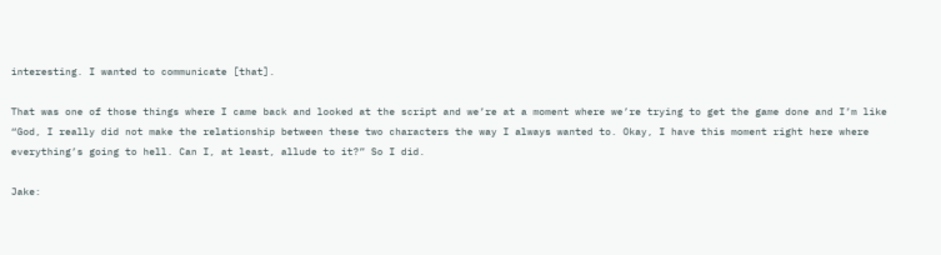interesting. I wanted to communicate [that].

That was one of those things where I came back and looked at the script and we’re at a moment where we’re trying to get the game done and I’m like “God, I really did not make the relationship between these two characters the way I always wanted to. Okay, I have this moment right here where everything’s going to hell. Can I, at least, allude to it?” So I did.

Jake: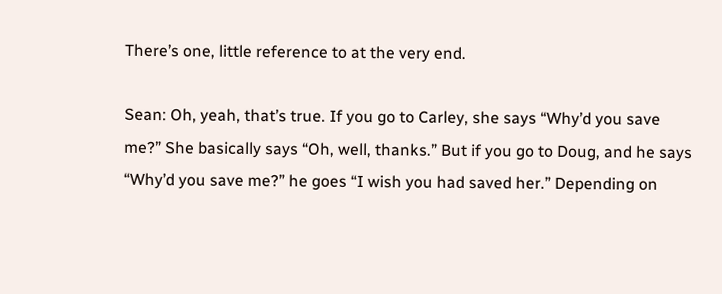There’s one, little reference to at the very end.

Sean: Oh, yeah, that’s true. If you go to Carley, she says “Why’d you save me?” She basically says “Oh, well, thanks.” But if you go to Doug, and he says “Why’d you save me?” he goes “I wish you had saved her.” Depending on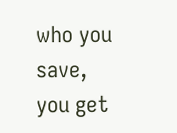who you save, you get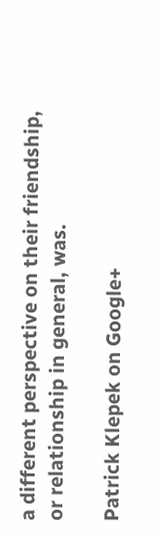a different perspective on their friendship, or relationship in general, was.

Patrick Klepek on Google+